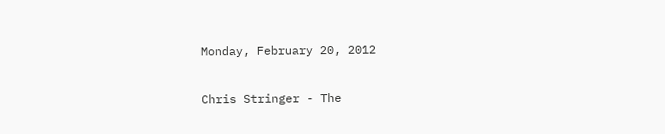Monday, February 20, 2012

Chris Stringer - The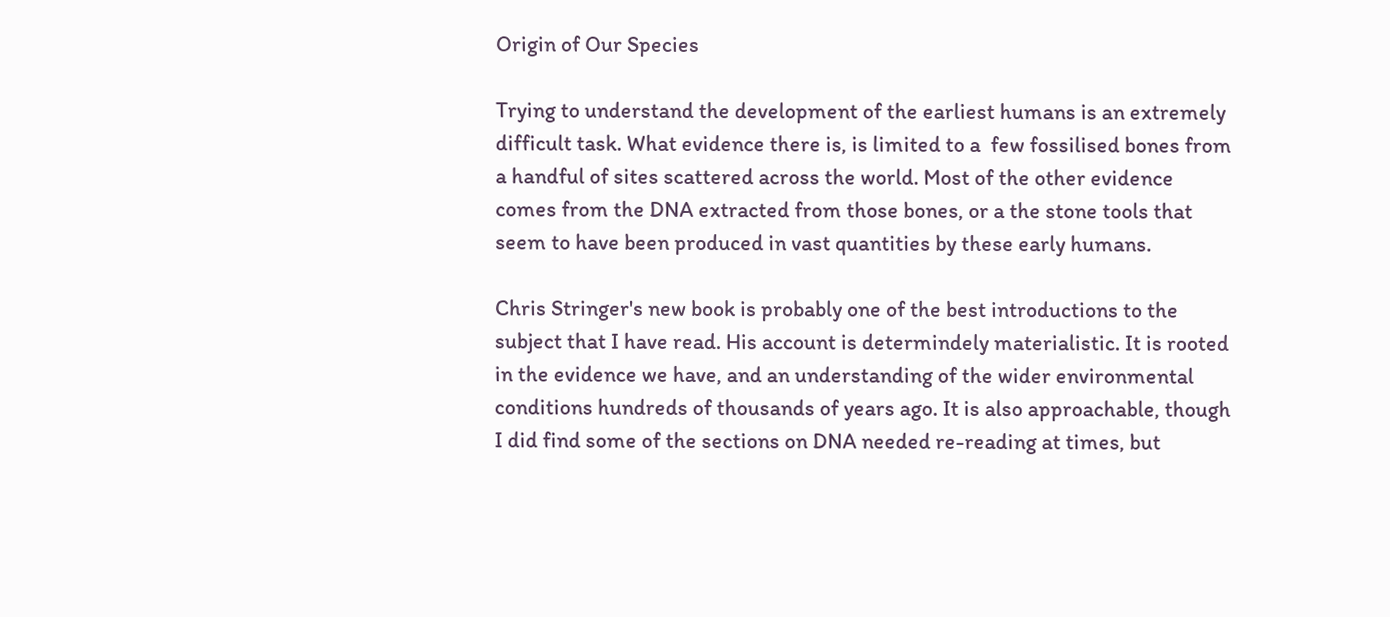Origin of Our Species

Trying to understand the development of the earliest humans is an extremely difficult task. What evidence there is, is limited to a  few fossilised bones from a handful of sites scattered across the world. Most of the other evidence comes from the DNA extracted from those bones, or a the stone tools that seem to have been produced in vast quantities by these early humans.

Chris Stringer's new book is probably one of the best introductions to the subject that I have read. His account is determindely materialistic. It is rooted in the evidence we have, and an understanding of the wider environmental conditions hundreds of thousands of years ago. It is also approachable, though I did find some of the sections on DNA needed re-reading at times, but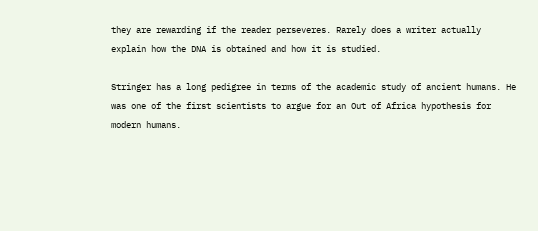they are rewarding if the reader perseveres. Rarely does a writer actually explain how the DNA is obtained and how it is studied.

Stringer has a long pedigree in terms of the academic study of ancient humans. He was one of the first scientists to argue for an Out of Africa hypothesis for modern humans.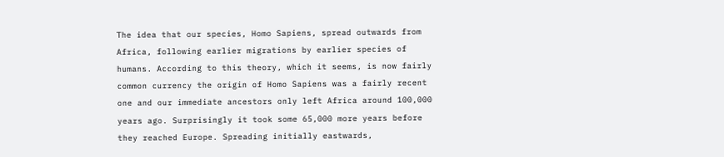The idea that our species, Homo Sapiens, spread outwards from Africa, following earlier migrations by earlier species of humans. According to this theory, which it seems, is now fairly common currency the origin of Homo Sapiens was a fairly recent one and our immediate ancestors only left Africa around 100,000 years ago. Surprisingly it took some 65,000 more years before they reached Europe. Spreading initially eastwards,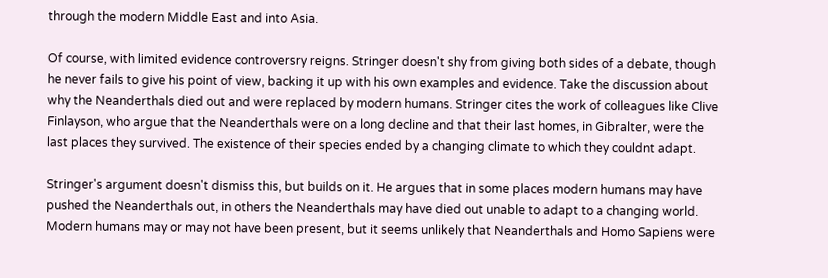through the modern Middle East and into Asia.

Of course, with limited evidence controversry reigns. Stringer doesn't shy from giving both sides of a debate, though he never fails to give his point of view, backing it up with his own examples and evidence. Take the discussion about why the Neanderthals died out and were replaced by modern humans. Stringer cites the work of colleagues like Clive Finlayson, who argue that the Neanderthals were on a long decline and that their last homes, in Gibralter, were the last places they survived. The existence of their species ended by a changing climate to which they couldnt adapt.

Stringer's argument doesn't dismiss this, but builds on it. He argues that in some places modern humans may have pushed the Neanderthals out, in others the Neanderthals may have died out unable to adapt to a changing world. Modern humans may or may not have been present, but it seems unlikely that Neanderthals and Homo Sapiens were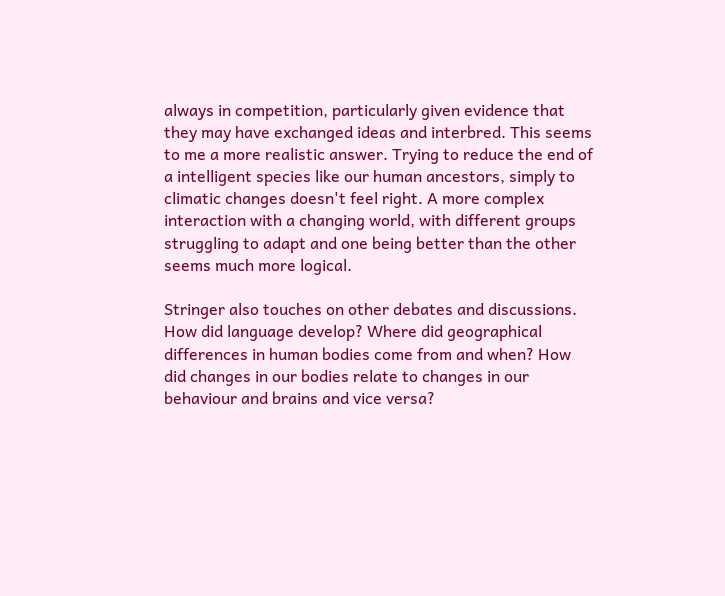always in competition, particularly given evidence that they may have exchanged ideas and interbred. This seems to me a more realistic answer. Trying to reduce the end of a intelligent species like our human ancestors, simply to climatic changes doesn't feel right. A more complex interaction with a changing world, with different groups struggling to adapt and one being better than the other seems much more logical.

Stringer also touches on other debates and discussions. How did language develop? Where did geographical differences in human bodies come from and when? How did changes in our bodies relate to changes in our behaviour and brains and vice versa?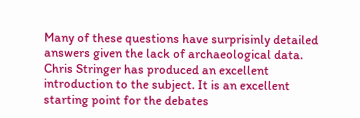Many of these questions have surprisinly detailed answers given the lack of archaeological data. Chris Stringer has produced an excellent introduction to the subject. It is an excellent starting point for the debates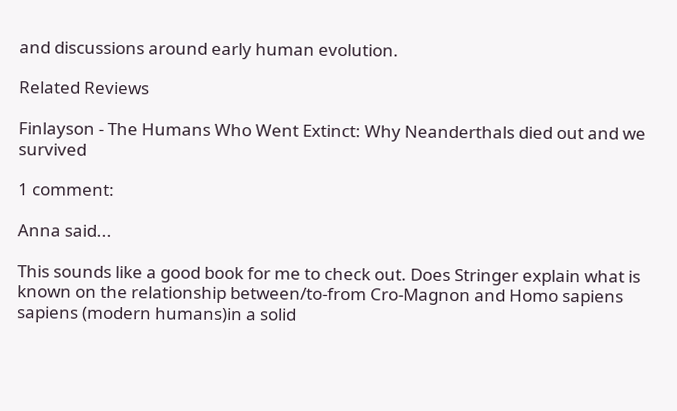and discussions around early human evolution.

Related Reviews

Finlayson - The Humans Who Went Extinct: Why Neanderthals died out and we survived

1 comment:

Anna said...

This sounds like a good book for me to check out. Does Stringer explain what is known on the relationship between/to-from Cro-Magnon and Homo sapiens sapiens (modern humans)in a solid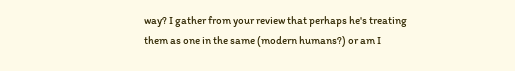way? I gather from your review that perhaps he's treating them as one in the same (modern humans?) or am I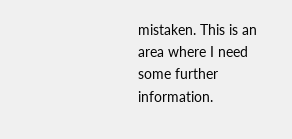mistaken. This is an area where I need some further information.